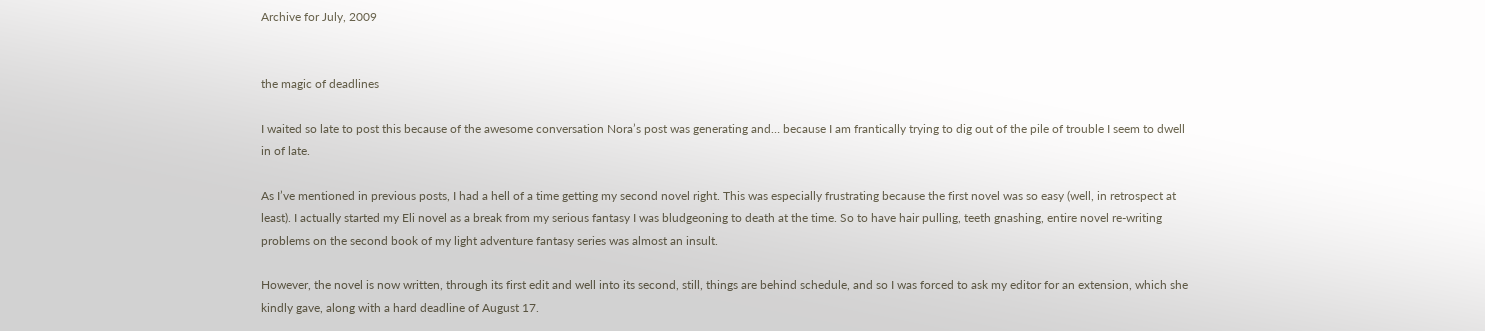Archive for July, 2009


the magic of deadlines

I waited so late to post this because of the awesome conversation Nora’s post was generating and… because I am frantically trying to dig out of the pile of trouble I seem to dwell in of late.

As I’ve mentioned in previous posts, I had a hell of a time getting my second novel right. This was especially frustrating because the first novel was so easy (well, in retrospect at least). I actually started my Eli novel as a break from my serious fantasy I was bludgeoning to death at the time. So to have hair pulling, teeth gnashing, entire novel re-writing problems on the second book of my light adventure fantasy series was almost an insult.

However, the novel is now written, through its first edit and well into its second, still, things are behind schedule, and so I was forced to ask my editor for an extension, which she kindly gave, along with a hard deadline of August 17.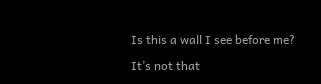Is this a wall I see before me?

It’s not that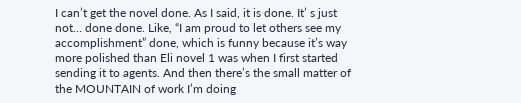I can’t get the novel done. As I said, it is done. It’ s just not… done done. Like, “I am proud to let others see my accomplishment” done, which is funny because it’s way more polished than Eli novel 1 was when I first started sending it to agents. And then there’s the small matter of the MOUNTAIN of work I’m doing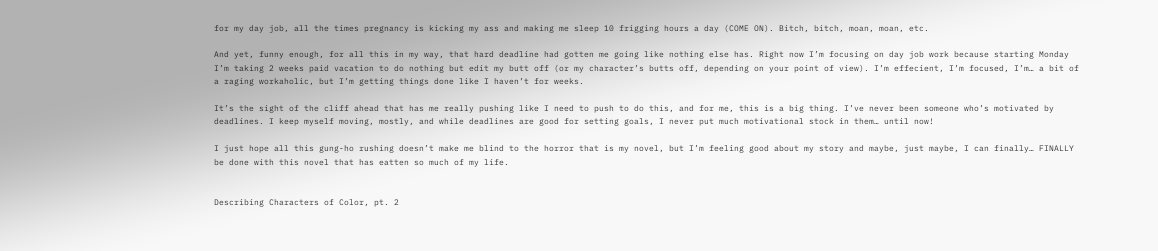for my day job, all the times pregnancy is kicking my ass and making me sleep 10 frigging hours a day (COME ON). Bitch, bitch, moan, moan, etc.

And yet, funny enough, for all this in my way, that hard deadline had gotten me going like nothing else has. Right now I’m focusing on day job work because starting Monday I’m taking 2 weeks paid vacation to do nothing but edit my butt off (or my character’s butts off, depending on your point of view). I’m effecient, I’m focused, I’m… a bit of a raging workaholic, but I’m getting things done like I haven’t for weeks.

It’s the sight of the cliff ahead that has me really pushing like I need to push to do this, and for me, this is a big thing. I’ve never been someone who’s motivated by deadlines. I keep myself moving, mostly, and while deadlines are good for setting goals, I never put much motivational stock in them… until now!

I just hope all this gung-ho rushing doesn’t make me blind to the horror that is my novel, but I’m feeling good about my story and maybe, just maybe, I can finally… FINALLY be done with this novel that has eatten so much of my life.


Describing Characters of Color, pt. 2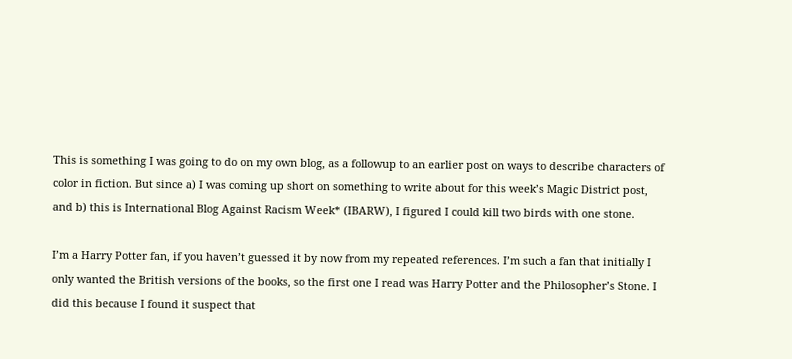This is something I was going to do on my own blog, as a followup to an earlier post on ways to describe characters of color in fiction. But since a) I was coming up short on something to write about for this week’s Magic District post, and b) this is International Blog Against Racism Week* (IBARW), I figured I could kill two birds with one stone.

I’m a Harry Potter fan, if you haven’t guessed it by now from my repeated references. I’m such a fan that initially I only wanted the British versions of the books, so the first one I read was Harry Potter and the Philosopher’s Stone. I did this because I found it suspect that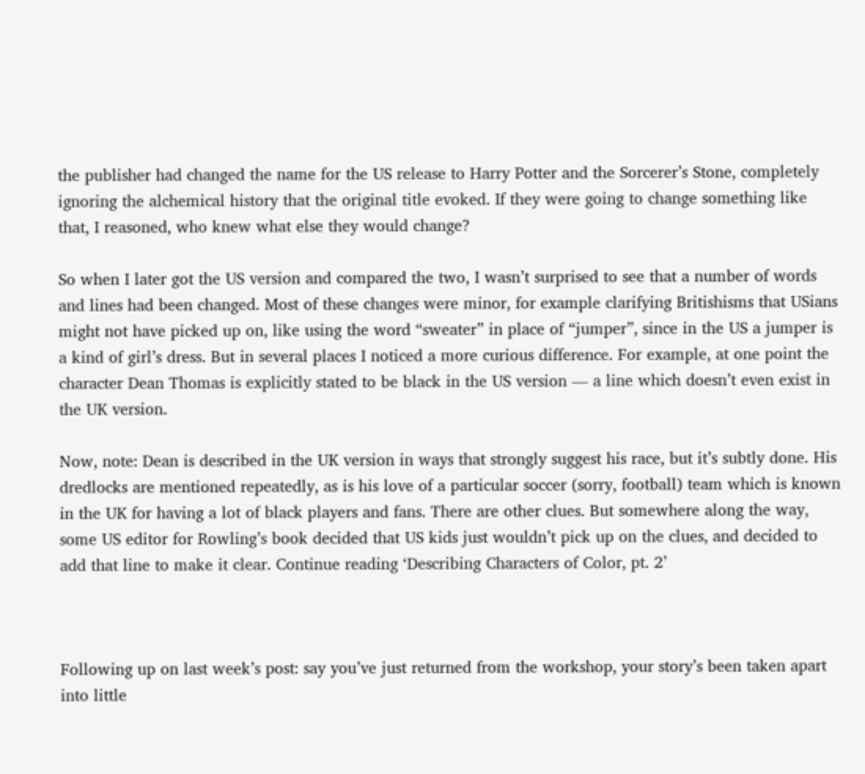the publisher had changed the name for the US release to Harry Potter and the Sorcerer’s Stone, completely ignoring the alchemical history that the original title evoked. If they were going to change something like that, I reasoned, who knew what else they would change?

So when I later got the US version and compared the two, I wasn’t surprised to see that a number of words and lines had been changed. Most of these changes were minor, for example clarifying Britishisms that USians might not have picked up on, like using the word “sweater” in place of “jumper”, since in the US a jumper is a kind of girl’s dress. But in several places I noticed a more curious difference. For example, at one point the character Dean Thomas is explicitly stated to be black in the US version — a line which doesn’t even exist in the UK version.

Now, note: Dean is described in the UK version in ways that strongly suggest his race, but it’s subtly done. His dredlocks are mentioned repeatedly, as is his love of a particular soccer (sorry, football) team which is known in the UK for having a lot of black players and fans. There are other clues. But somewhere along the way, some US editor for Rowling’s book decided that US kids just wouldn’t pick up on the clues, and decided to add that line to make it clear. Continue reading ‘Describing Characters of Color, pt. 2’



Following up on last week’s post: say you’ve just returned from the workshop, your story’s been taken apart into little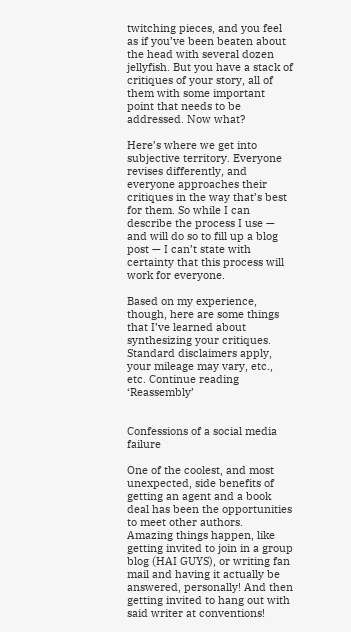twitching pieces, and you feel as if you’ve been beaten about the head with several dozen jellyfish. But you have a stack of critiques of your story, all of them with some important point that needs to be addressed. Now what?

Here’s where we get into subjective territory. Everyone revises differently, and everyone approaches their critiques in the way that’s best for them. So while I can describe the process I use — and will do so to fill up a blog post — I can’t state with certainty that this process will work for everyone.

Based on my experience, though, here are some things that I’ve learned about synthesizing your critiques. Standard disclaimers apply, your mileage may vary, etc., etc. Continue reading ‘Reassembly’


Confessions of a social media failure

One of the coolest, and most unexpected, side benefits of getting an agent and a book deal has been the opportunities to meet other authors.  Amazing things happen, like getting invited to join in a group blog (HAI GUYS), or writing fan mail and having it actually be answered, personally! And then getting invited to hang out with said writer at conventions!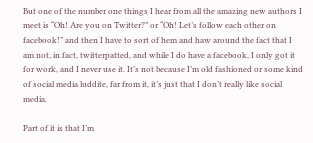But one of the number one things I hear from all the amazing new authors I meet is “Oh! Are you on Twitter?” or “Oh! Let’s follow each other on facebook!” and then I have to sort of hem and haw around the fact that I am not, in fact, twitterpatted, and while I do have a facebook, I only got it for work, and I never use it. It’s not because I’m old fashioned or some kind of social media luddite, far from it, it’s just that I don’t really like social media.

Part of it is that I’m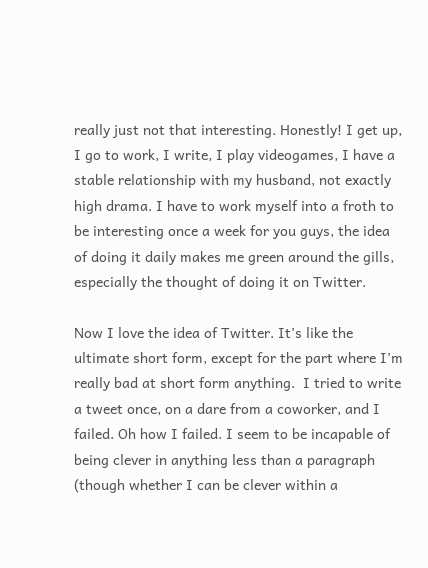really just not that interesting. Honestly! I get up, I go to work, I write, I play videogames, I have a stable relationship with my husband, not exactly high drama. I have to work myself into a froth to be interesting once a week for you guys, the idea of doing it daily makes me green around the gills, especially the thought of doing it on Twitter.

Now I love the idea of Twitter. It’s like the ultimate short form, except for the part where I’m really bad at short form anything.  I tried to write a tweet once, on a dare from a coworker, and I failed. Oh how I failed. I seem to be incapable of being clever in anything less than a paragraph (though whether I can be clever within a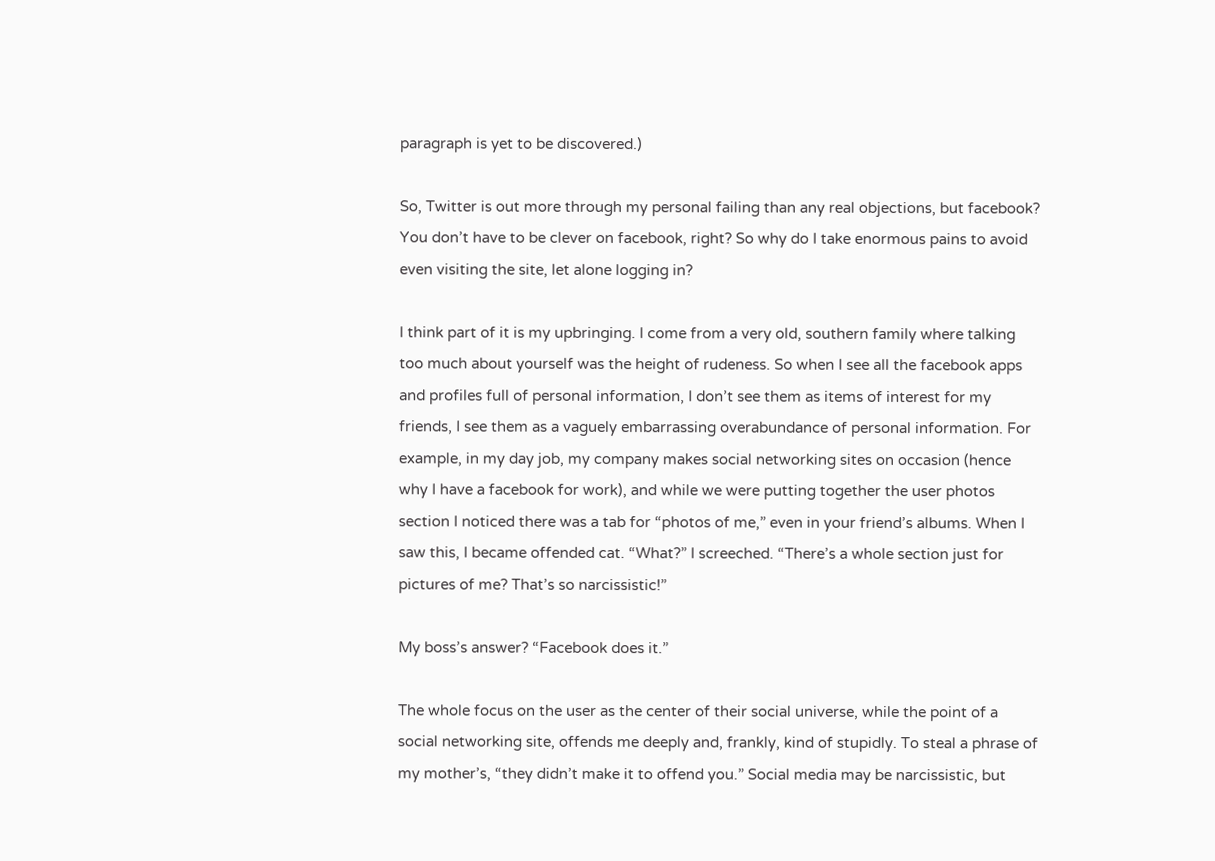paragraph is yet to be discovered.)

So, Twitter is out more through my personal failing than any real objections, but facebook? You don’t have to be clever on facebook, right? So why do I take enormous pains to avoid even visiting the site, let alone logging in?

I think part of it is my upbringing. I come from a very old, southern family where talking too much about yourself was the height of rudeness. So when I see all the facebook apps and profiles full of personal information, I don’t see them as items of interest for my friends, I see them as a vaguely embarrassing overabundance of personal information. For example, in my day job, my company makes social networking sites on occasion (hence why I have a facebook for work), and while we were putting together the user photos section I noticed there was a tab for “photos of me,” even in your friend’s albums. When I saw this, I became offended cat. “What?” I screeched. “There’s a whole section just for pictures of me? That’s so narcissistic!”

My boss’s answer? “Facebook does it.”

The whole focus on the user as the center of their social universe, while the point of a social networking site, offends me deeply and, frankly, kind of stupidly. To steal a phrase of my mother’s, “they didn’t make it to offend you.” Social media may be narcissistic, but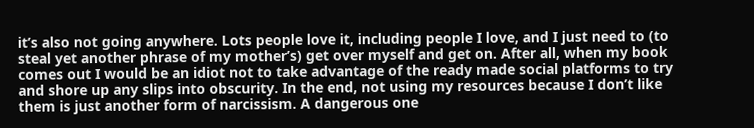it’s also not going anywhere. Lots people love it, including people I love, and I just need to (to steal yet another phrase of my mother’s) get over myself and get on. After all, when my book comes out I would be an idiot not to take advantage of the ready made social platforms to try and shore up any slips into obscurity. In the end, not using my resources because I don’t like them is just another form of narcissism. A dangerous one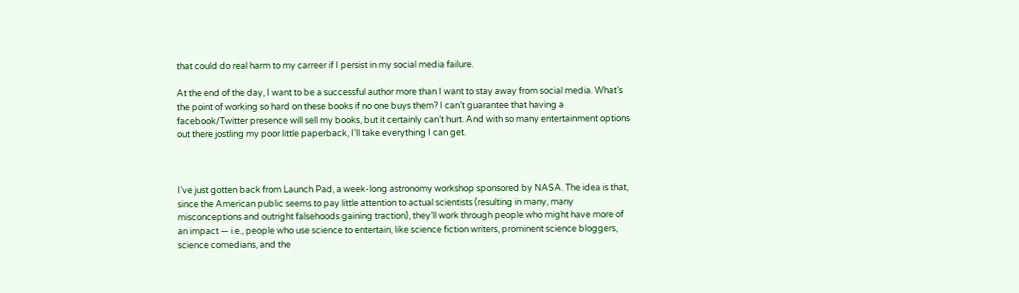that could do real harm to my carreer if I persist in my social media failure.

At the end of the day, I want to be a successful author more than I want to stay away from social media. What’s the point of working so hard on these books if no one buys them? I can’t guarantee that having a facebook/Twitter presence will sell my books, but it certainly can’t hurt. And with so many entertainment options out there jostling my poor little paperback, I’ll take everything I can get.



I’ve just gotten back from Launch Pad, a week-long astronomy workshop sponsored by NASA. The idea is that, since the American public seems to pay little attention to actual scientists (resulting in many, many misconceptions and outright falsehoods gaining traction), they’ll work through people who might have more of an impact — i.e., people who use science to entertain, like science fiction writers, prominent science bloggers, science comedians, and the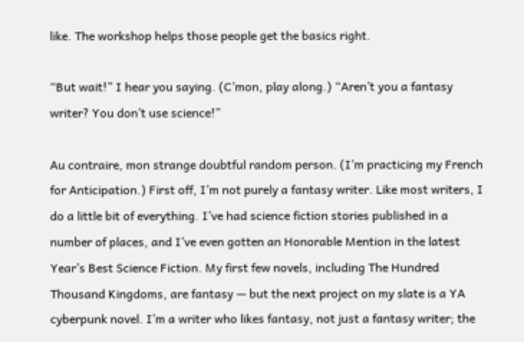like. The workshop helps those people get the basics right.

“But wait!” I hear you saying. (C’mon, play along.) “Aren’t you a fantasy writer? You don’t use science!”

Au contraire, mon strange doubtful random person. (I’m practicing my French for Anticipation.) First off, I’m not purely a fantasy writer. Like most writers, I do a little bit of everything. I’ve had science fiction stories published in a number of places, and I’ve even gotten an Honorable Mention in the latest Year’s Best Science Fiction. My first few novels, including The Hundred Thousand Kingdoms, are fantasy — but the next project on my slate is a YA cyberpunk novel. I’m a writer who likes fantasy, not just a fantasy writer; the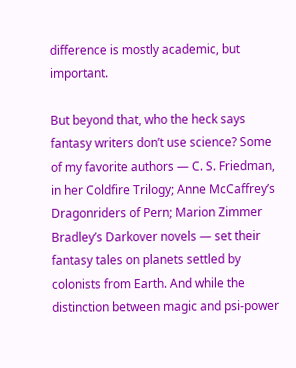difference is mostly academic, but important.

But beyond that, who the heck says fantasy writers don’t use science? Some of my favorite authors — C. S. Friedman, in her Coldfire Trilogy; Anne McCaffrey’s Dragonriders of Pern; Marion Zimmer Bradley’s Darkover novels — set their fantasy tales on planets settled by colonists from Earth. And while the distinction between magic and psi-power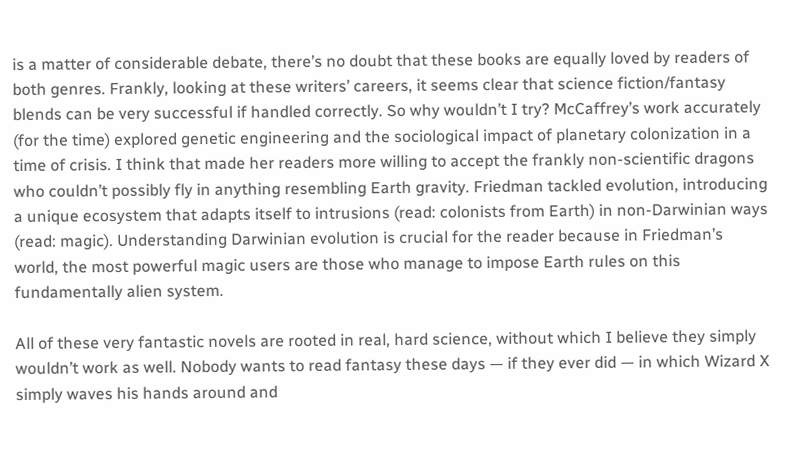is a matter of considerable debate, there’s no doubt that these books are equally loved by readers of both genres. Frankly, looking at these writers’ careers, it seems clear that science fiction/fantasy blends can be very successful if handled correctly. So why wouldn’t I try? McCaffrey’s work accurately (for the time) explored genetic engineering and the sociological impact of planetary colonization in a time of crisis. I think that made her readers more willing to accept the frankly non-scientific dragons who couldn’t possibly fly in anything resembling Earth gravity. Friedman tackled evolution, introducing a unique ecosystem that adapts itself to intrusions (read: colonists from Earth) in non-Darwinian ways (read: magic). Understanding Darwinian evolution is crucial for the reader because in Friedman’s world, the most powerful magic users are those who manage to impose Earth rules on this fundamentally alien system.

All of these very fantastic novels are rooted in real, hard science, without which I believe they simply wouldn’t work as well. Nobody wants to read fantasy these days — if they ever did — in which Wizard X simply waves his hands around and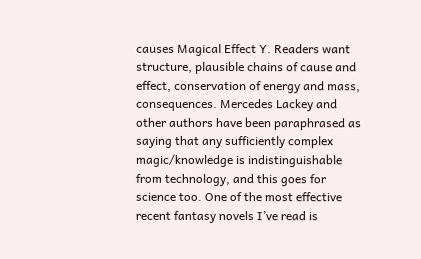causes Magical Effect Y. Readers want structure, plausible chains of cause and effect, conservation of energy and mass, consequences. Mercedes Lackey and other authors have been paraphrased as saying that any sufficiently complex magic/knowledge is indistinguishable from technology, and this goes for science too. One of the most effective recent fantasy novels I’ve read is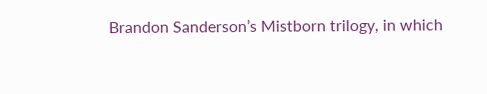Brandon Sanderson’s Mistborn trilogy, in which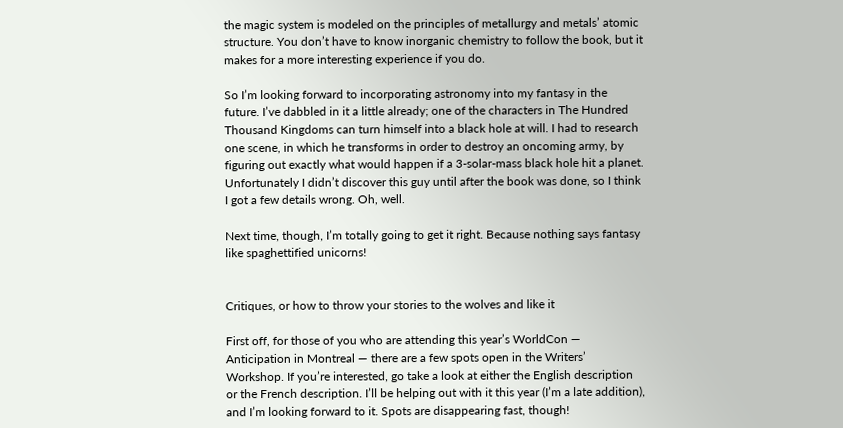the magic system is modeled on the principles of metallurgy and metals’ atomic structure. You don’t have to know inorganic chemistry to follow the book, but it makes for a more interesting experience if you do.

So I’m looking forward to incorporating astronomy into my fantasy in the future. I’ve dabbled in it a little already; one of the characters in The Hundred Thousand Kingdoms can turn himself into a black hole at will. I had to research one scene, in which he transforms in order to destroy an oncoming army, by figuring out exactly what would happen if a 3-solar-mass black hole hit a planet. Unfortunately I didn’t discover this guy until after the book was done, so I think I got a few details wrong. Oh, well.

Next time, though, I’m totally going to get it right. Because nothing says fantasy like spaghettified unicorns!


Critiques, or how to throw your stories to the wolves and like it

First off, for those of you who are attending this year’s WorldCon — Anticipation in Montreal — there are a few spots open in the Writers’ Workshop. If you’re interested, go take a look at either the English description or the French description. I’ll be helping out with it this year (I’m a late addition), and I’m looking forward to it. Spots are disappearing fast, though!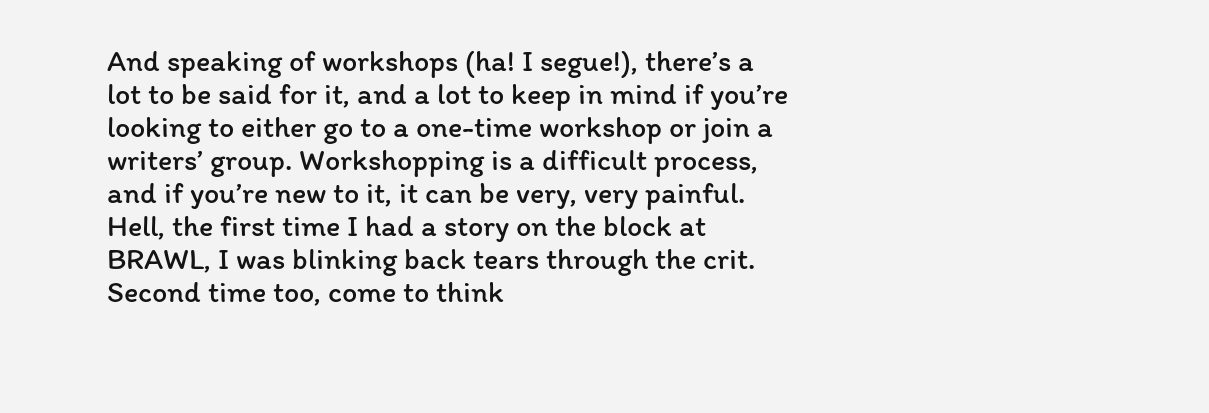And speaking of workshops (ha! I segue!), there’s a lot to be said for it, and a lot to keep in mind if you’re looking to either go to a one-time workshop or join a writers’ group. Workshopping is a difficult process, and if you’re new to it, it can be very, very painful. Hell, the first time I had a story on the block at BRAWL, I was blinking back tears through the crit. Second time too, come to think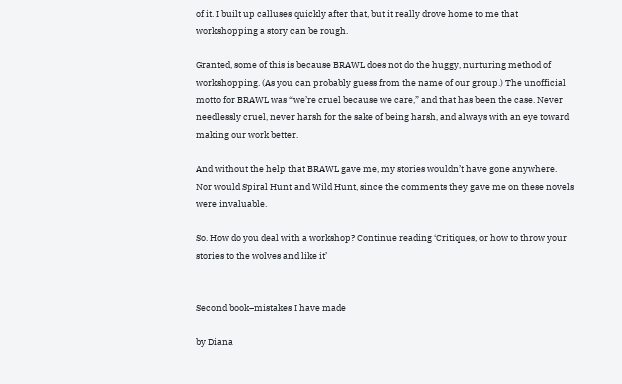of it. I built up calluses quickly after that, but it really drove home to me that workshopping a story can be rough.

Granted, some of this is because BRAWL does not do the huggy, nurturing method of workshopping. (As you can probably guess from the name of our group.) The unofficial motto for BRAWL was “we’re cruel because we care,” and that has been the case. Never needlessly cruel, never harsh for the sake of being harsh, and always with an eye toward making our work better.

And without the help that BRAWL gave me, my stories wouldn’t have gone anywhere. Nor would Spiral Hunt and Wild Hunt, since the comments they gave me on these novels were invaluable.

So. How do you deal with a workshop? Continue reading ‘Critiques, or how to throw your stories to the wolves and like it’


Second book–mistakes I have made

by Diana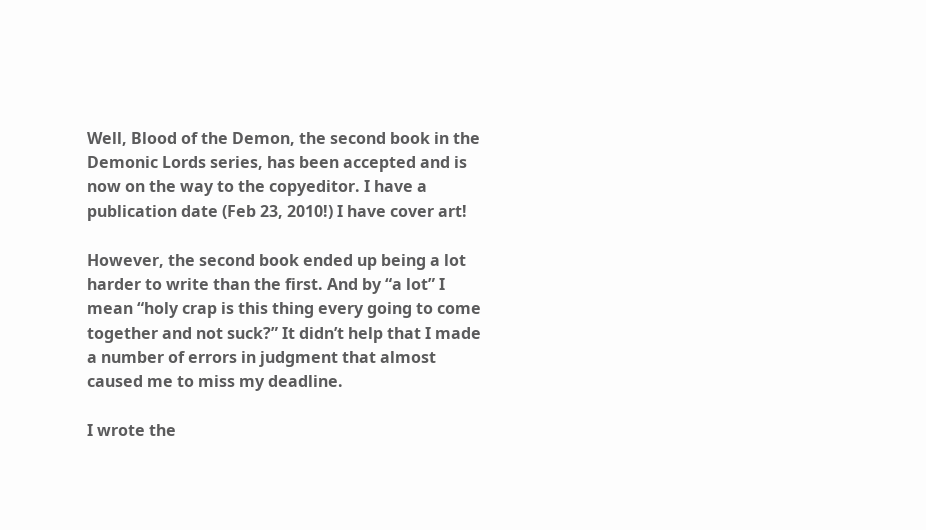Well, Blood of the Demon, the second book in the Demonic Lords series, has been accepted and is now on the way to the copyeditor. I have a publication date (Feb 23, 2010!) I have cover art!

However, the second book ended up being a lot harder to write than the first. And by “a lot” I mean “holy crap is this thing every going to come together and not suck?” It didn’t help that I made a number of errors in judgment that almost caused me to miss my deadline.

I wrote the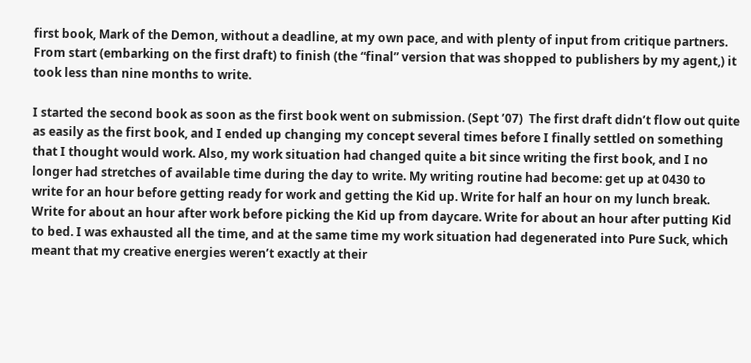first book, Mark of the Demon, without a deadline, at my own pace, and with plenty of input from critique partners. From start (embarking on the first draft) to finish (the “final” version that was shopped to publishers by my agent,) it took less than nine months to write.

I started the second book as soon as the first book went on submission. (Sept ’07)  The first draft didn’t flow out quite as easily as the first book, and I ended up changing my concept several times before I finally settled on something that I thought would work. Also, my work situation had changed quite a bit since writing the first book, and I no longer had stretches of available time during the day to write. My writing routine had become: get up at 0430 to write for an hour before getting ready for work and getting the Kid up. Write for half an hour on my lunch break. Write for about an hour after work before picking the Kid up from daycare. Write for about an hour after putting Kid to bed. I was exhausted all the time, and at the same time my work situation had degenerated into Pure Suck, which meant that my creative energies weren’t exactly at their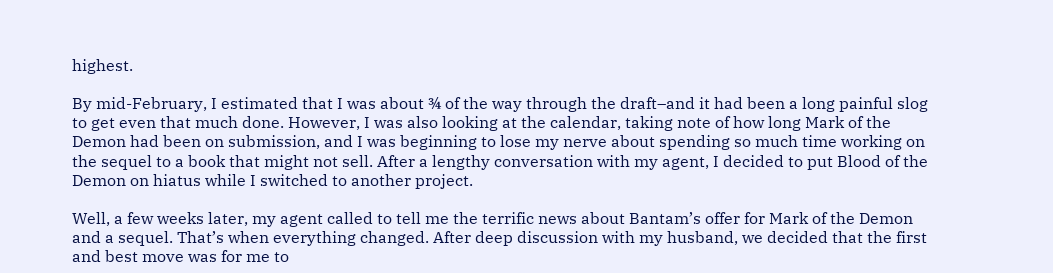highest.

By mid-February, I estimated that I was about ¾ of the way through the draft–and it had been a long painful slog to get even that much done. However, I was also looking at the calendar, taking note of how long Mark of the Demon had been on submission, and I was beginning to lose my nerve about spending so much time working on the sequel to a book that might not sell. After a lengthy conversation with my agent, I decided to put Blood of the Demon on hiatus while I switched to another project.

Well, a few weeks later, my agent called to tell me the terrific news about Bantam’s offer for Mark of the Demon and a sequel. That’s when everything changed. After deep discussion with my husband, we decided that the first and best move was for me to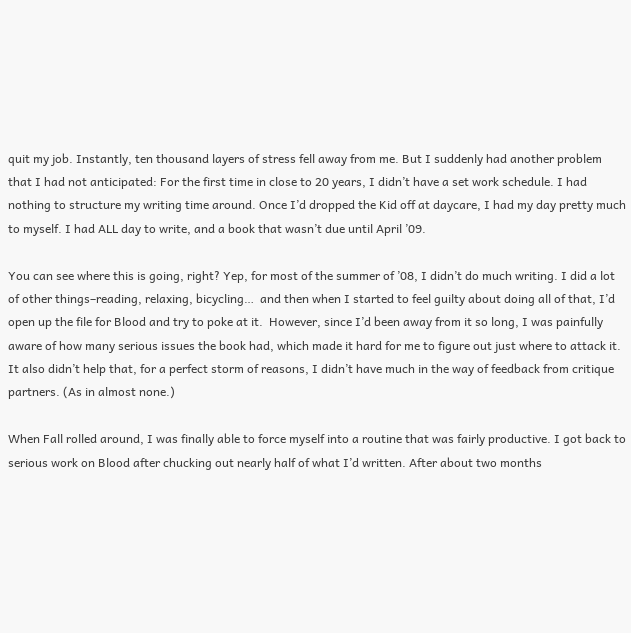quit my job. Instantly, ten thousand layers of stress fell away from me. But I suddenly had another problem that I had not anticipated: For the first time in close to 20 years, I didn’t have a set work schedule. I had nothing to structure my writing time around. Once I’d dropped the Kid off at daycare, I had my day pretty much to myself. I had ALL day to write, and a book that wasn’t due until April ’09.

You can see where this is going, right? Yep, for most of the summer of ’08, I didn’t do much writing. I did a lot of other things–reading, relaxing, bicycling…  and then when I started to feel guilty about doing all of that, I’d open up the file for Blood and try to poke at it.  However, since I’d been away from it so long, I was painfully aware of how many serious issues the book had, which made it hard for me to figure out just where to attack it. It also didn’t help that, for a perfect storm of reasons, I didn’t have much in the way of feedback from critique partners. (As in almost none.)

When Fall rolled around, I was finally able to force myself into a routine that was fairly productive. I got back to serious work on Blood after chucking out nearly half of what I’d written. After about two months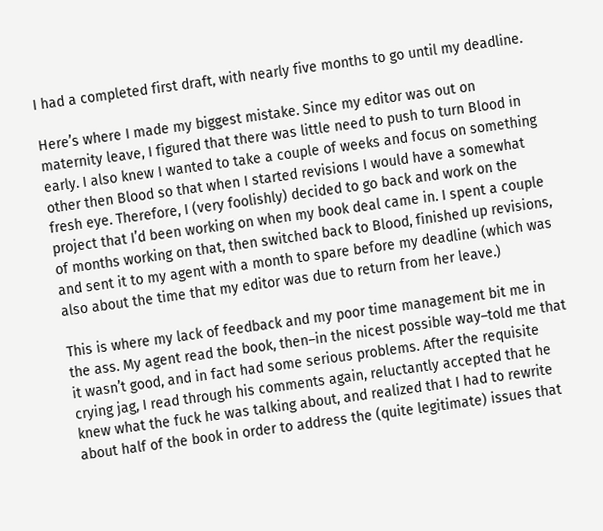I had a completed first draft, with nearly five months to go until my deadline.

Here’s where I made my biggest mistake. Since my editor was out on maternity leave, I figured that there was little need to push to turn Blood in early. I also knew I wanted to take a couple of weeks and focus on something other then Blood so that when I started revisions I would have a somewhat fresh eye. Therefore, I (very foolishly) decided to go back and work on the project that I’d been working on when my book deal came in. I spent a couple of months working on that, then switched back to Blood, finished up revisions, and sent it to my agent with a month to spare before my deadline (which was also about the time that my editor was due to return from her leave.)

This is where my lack of feedback and my poor time management bit me in the ass. My agent read the book, then–in the nicest possible way–told me that it wasn’t good, and in fact had some serious problems. After the requisite crying jag, I read through his comments again, reluctantly accepted that he knew what the fuck he was talking about, and realized that I had to rewrite about half of the book in order to address the (quite legitimate) issues that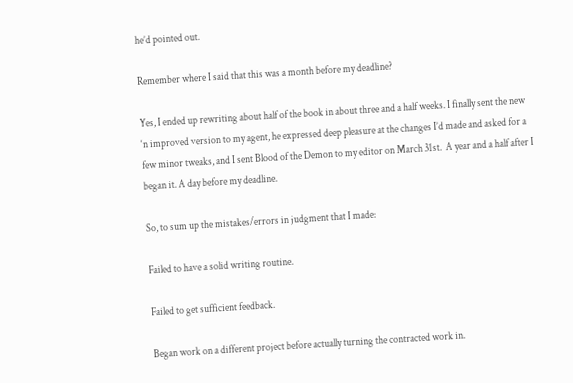he’d pointed out.

Remember where I said that this was a month before my deadline?

Yes, I ended up rewriting about half of the book in about three and a half weeks. I finally sent the new ‘n improved version to my agent, he expressed deep pleasure at the changes I’d made and asked for a few minor tweaks, and I sent Blood of the Demon to my editor on March 31st.  A year and a half after I began it. A day before my deadline.

So, to sum up the mistakes/errors in judgment that I made:

Failed to have a solid writing routine.

Failed to get sufficient feedback.

Began work on a different project before actually turning the contracted work in.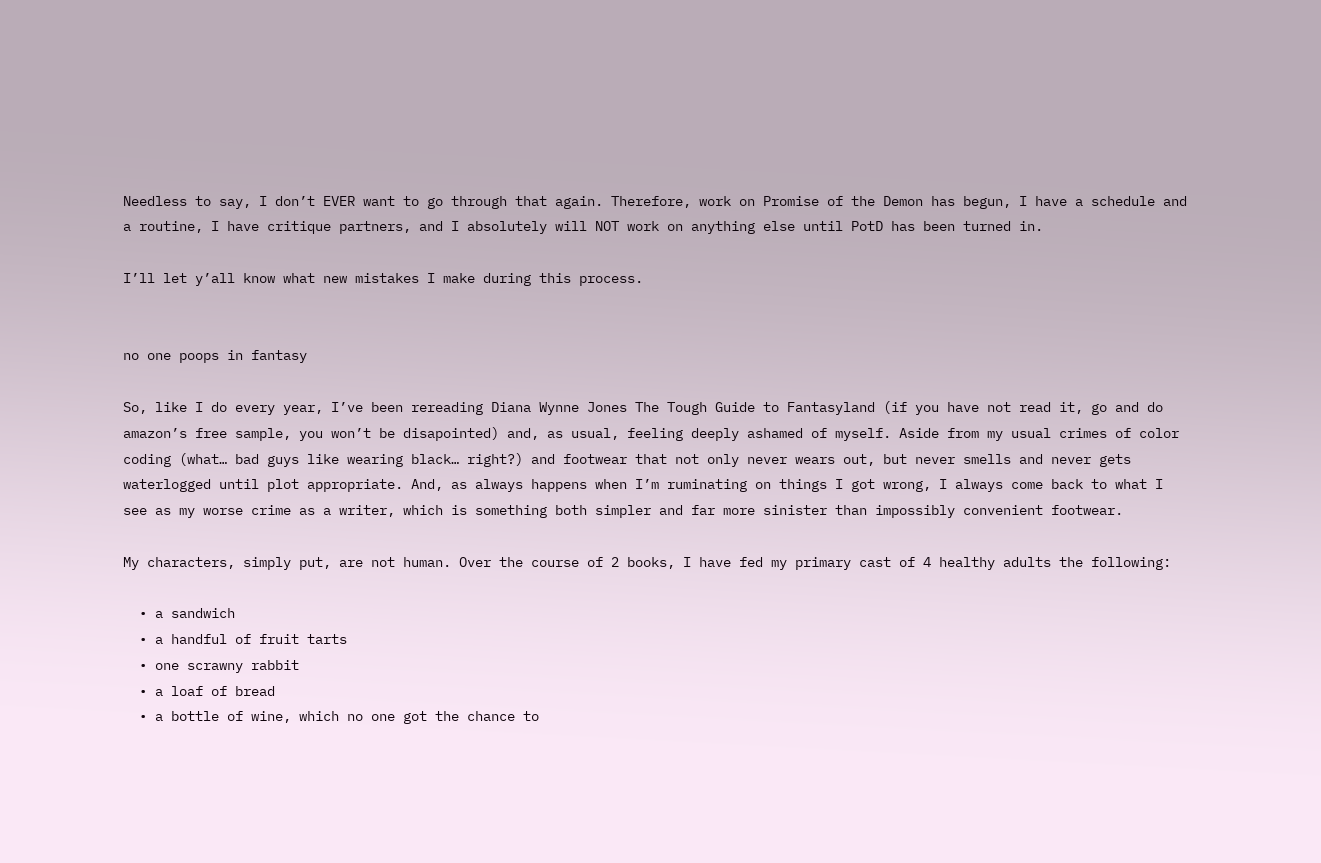Needless to say, I don’t EVER want to go through that again. Therefore, work on Promise of the Demon has begun, I have a schedule and a routine, I have critique partners, and I absolutely will NOT work on anything else until PotD has been turned in.

I’ll let y’all know what new mistakes I make during this process.


no one poops in fantasy

So, like I do every year, I’ve been rereading Diana Wynne Jones The Tough Guide to Fantasyland (if you have not read it, go and do amazon’s free sample, you won’t be disapointed) and, as usual, feeling deeply ashamed of myself. Aside from my usual crimes of color coding (what… bad guys like wearing black… right?) and footwear that not only never wears out, but never smells and never gets waterlogged until plot appropriate. And, as always happens when I’m ruminating on things I got wrong, I always come back to what I see as my worse crime as a writer, which is something both simpler and far more sinister than impossibly convenient footwear.

My characters, simply put, are not human. Over the course of 2 books, I have fed my primary cast of 4 healthy adults the following:

  • a sandwich
  • a handful of fruit tarts
  • one scrawny rabbit
  • a loaf of bread
  • a bottle of wine, which no one got the chance to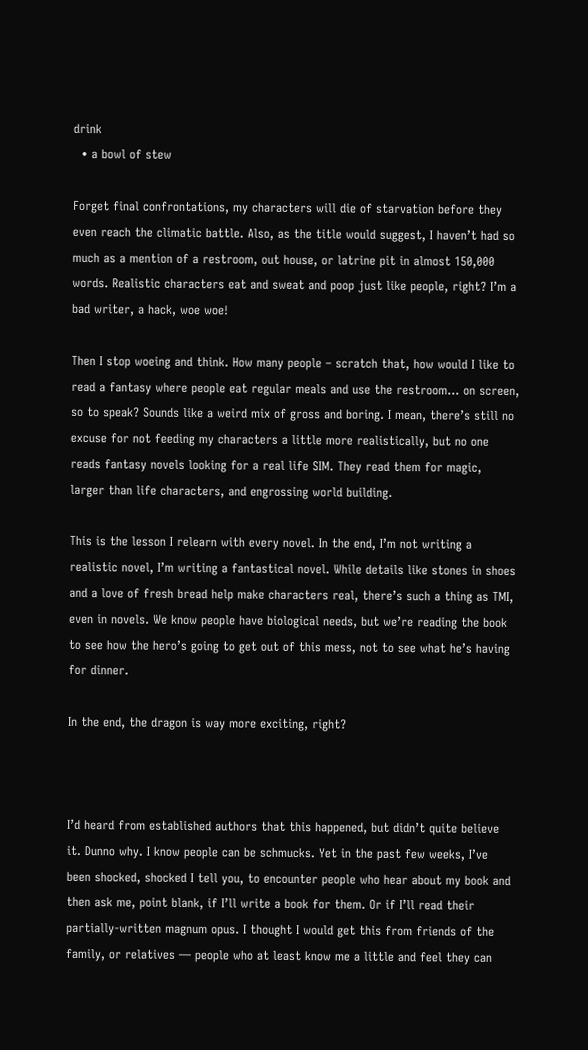drink
  • a bowl of stew

Forget final confrontations, my characters will die of starvation before they even reach the climatic battle. Also, as the title would suggest, I haven’t had so much as a mention of a restroom, out house, or latrine pit in almost 150,000 words. Realistic characters eat and sweat and poop just like people, right? I’m a bad writer, a hack, woe woe!

Then I stop woeing and think. How many people – scratch that, how would I like to read a fantasy where people eat regular meals and use the restroom… on screen, so to speak? Sounds like a weird mix of gross and boring. I mean, there’s still no excuse for not feeding my characters a little more realistically, but no one reads fantasy novels looking for a real life SIM. They read them for magic, larger than life characters, and engrossing world building.

This is the lesson I relearn with every novel. In the end, I’m not writing a realistic novel, I’m writing a fantastical novel. While details like stones in shoes and a love of fresh bread help make characters real, there’s such a thing as TMI, even in novels. We know people have biological needs, but we’re reading the book to see how the hero’s going to get out of this mess, not to see what he’s having for dinner.

In the end, the dragon is way more exciting, right?



I’d heard from established authors that this happened, but didn’t quite believe it. Dunno why. I know people can be schmucks. Yet in the past few weeks, I’ve been shocked, shocked I tell you, to encounter people who hear about my book and then ask me, point blank, if I’ll write a book for them. Or if I’ll read their partially-written magnum opus. I thought I would get this from friends of the family, or relatives — people who at least know me a little and feel they can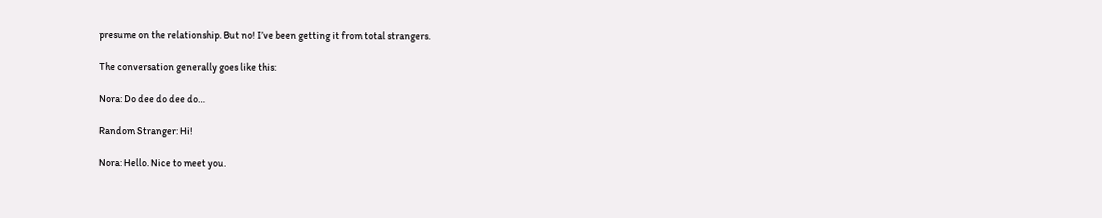presume on the relationship. But no! I’ve been getting it from total strangers.

The conversation generally goes like this:

Nora: Do dee do dee do…

Random Stranger: Hi!

Nora: Hello. Nice to meet you.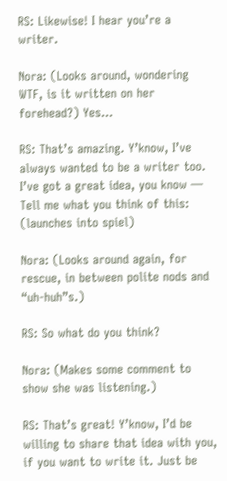RS: Likewise! I hear you’re a writer.

Nora: (Looks around, wondering WTF, is it written on her forehead?) Yes…

RS: That’s amazing. Y’know, I’ve always wanted to be a writer too. I’ve got a great idea, you know — Tell me what you think of this: (launches into spiel)

Nora: (Looks around again, for rescue, in between polite nods and “uh-huh”s.)

RS: So what do you think?

Nora: (Makes some comment to show she was listening.)

RS: That’s great! Y’know, I’d be willing to share that idea with you, if you want to write it. Just be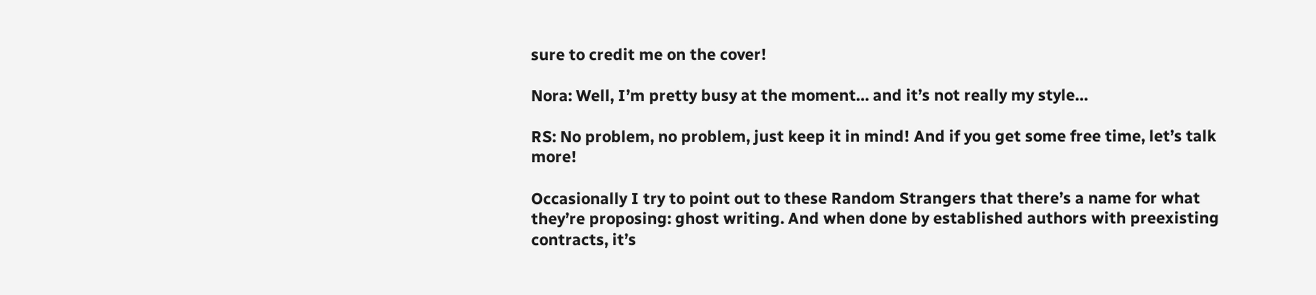sure to credit me on the cover!

Nora: Well, I’m pretty busy at the moment… and it’s not really my style…

RS: No problem, no problem, just keep it in mind! And if you get some free time, let’s talk more!

Occasionally I try to point out to these Random Strangers that there’s a name for what they’re proposing: ghost writing. And when done by established authors with preexisting contracts, it’s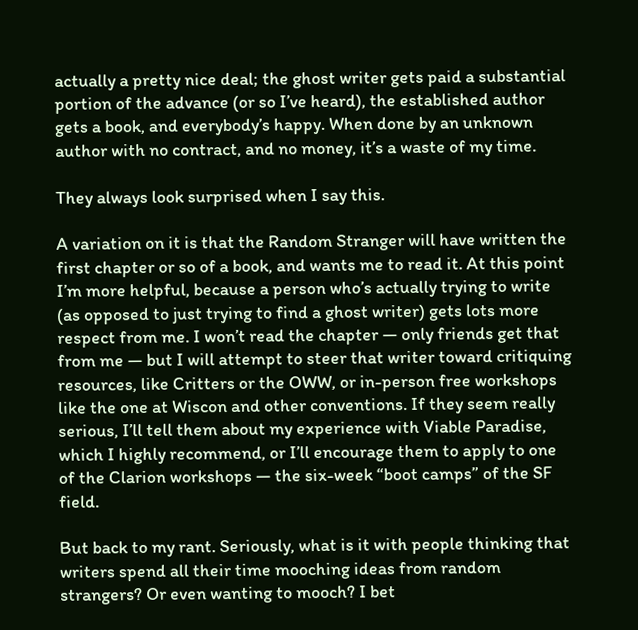actually a pretty nice deal; the ghost writer gets paid a substantial portion of the advance (or so I’ve heard), the established author gets a book, and everybody’s happy. When done by an unknown author with no contract, and no money, it’s a waste of my time.

They always look surprised when I say this.

A variation on it is that the Random Stranger will have written the first chapter or so of a book, and wants me to read it. At this point I’m more helpful, because a person who’s actually trying to write (as opposed to just trying to find a ghost writer) gets lots more respect from me. I won’t read the chapter — only friends get that from me — but I will attempt to steer that writer toward critiquing resources, like Critters or the OWW, or in-person free workshops like the one at Wiscon and other conventions. If they seem really serious, I’ll tell them about my experience with Viable Paradise, which I highly recommend, or I’ll encourage them to apply to one of the Clarion workshops — the six-week “boot camps” of the SF field.

But back to my rant. Seriously, what is it with people thinking that writers spend all their time mooching ideas from random strangers? Or even wanting to mooch? I bet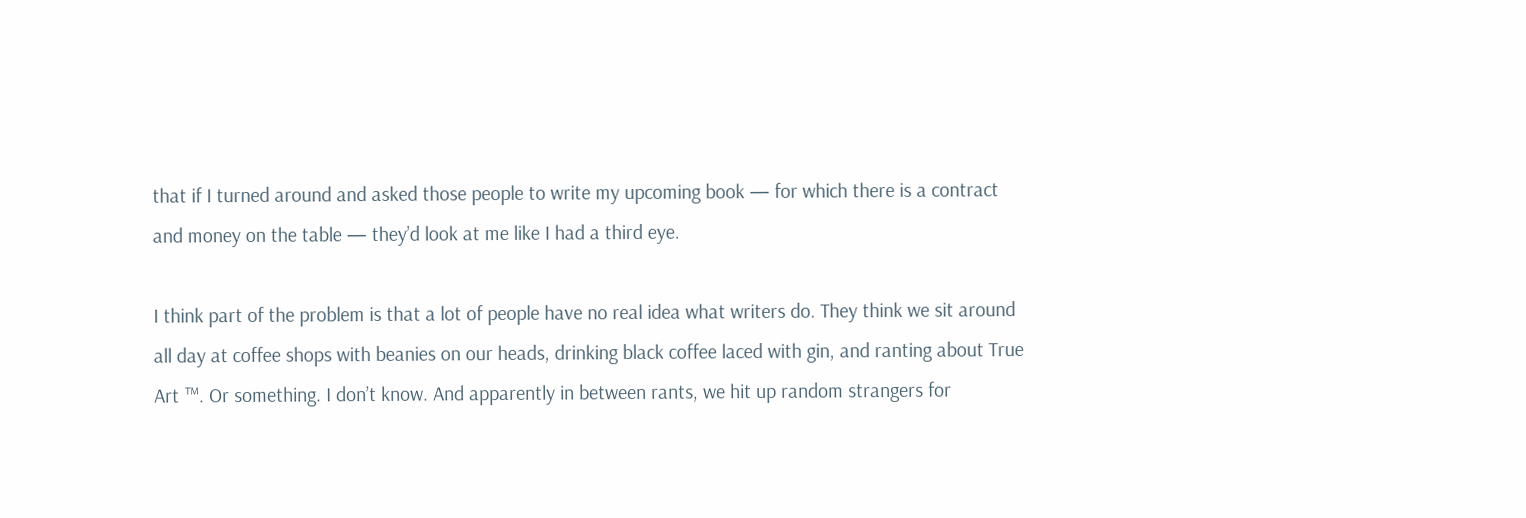that if I turned around and asked those people to write my upcoming book — for which there is a contract and money on the table — they’d look at me like I had a third eye.

I think part of the problem is that a lot of people have no real idea what writers do. They think we sit around all day at coffee shops with beanies on our heads, drinking black coffee laced with gin, and ranting about True Art ™. Or something. I don’t know. And apparently in between rants, we hit up random strangers for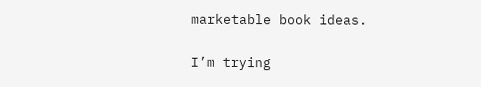marketable book ideas.

I’m trying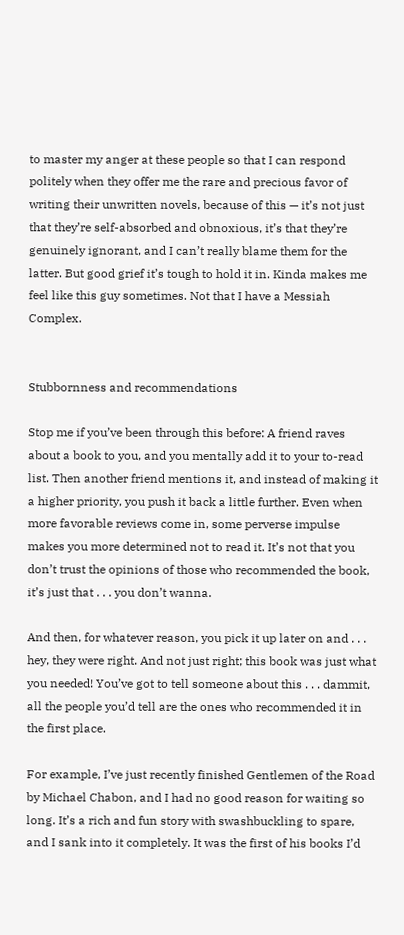to master my anger at these people so that I can respond politely when they offer me the rare and precious favor of writing their unwritten novels, because of this — it’s not just that they’re self-absorbed and obnoxious, it’s that they’re genuinely ignorant, and I can’t really blame them for the latter. But good grief it’s tough to hold it in. Kinda makes me feel like this guy sometimes. Not that I have a Messiah Complex.


Stubbornness and recommendations

Stop me if you’ve been through this before: A friend raves about a book to you, and you mentally add it to your to-read list. Then another friend mentions it, and instead of making it a higher priority, you push it back a little further. Even when more favorable reviews come in, some perverse impulse makes you more determined not to read it. It’s not that you don’t trust the opinions of those who recommended the book, it’s just that . . . you don’t wanna.

And then, for whatever reason, you pick it up later on and . . . hey, they were right. And not just right; this book was just what you needed! You’ve got to tell someone about this . . . dammit, all the people you’d tell are the ones who recommended it in the first place.

For example, I’ve just recently finished Gentlemen of the Road by Michael Chabon, and I had no good reason for waiting so long. It’s a rich and fun story with swashbuckling to spare, and I sank into it completely. It was the first of his books I’d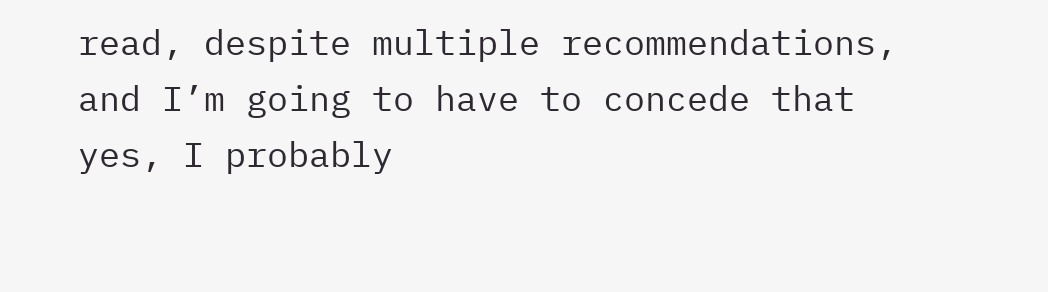read, despite multiple recommendations, and I’m going to have to concede that yes, I probably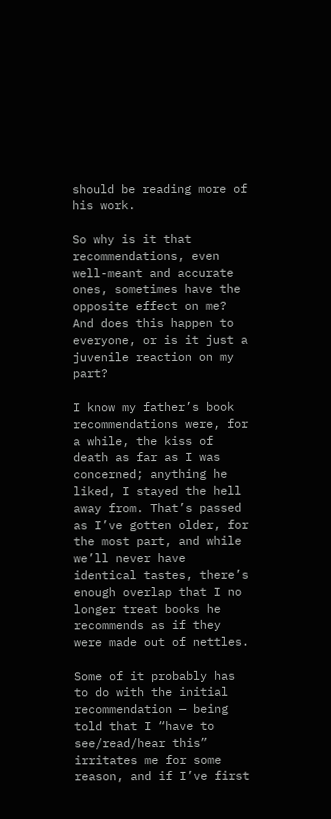should be reading more of his work.

So why is it that recommendations, even well-meant and accurate ones, sometimes have the opposite effect on me? And does this happen to everyone, or is it just a juvenile reaction on my part?

I know my father’s book recommendations were, for a while, the kiss of death as far as I was concerned; anything he liked, I stayed the hell away from. That’s passed as I’ve gotten older, for the most part, and while we’ll never have identical tastes, there’s enough overlap that I no longer treat books he recommends as if they were made out of nettles.

Some of it probably has to do with the initial recommendation — being told that I “have to see/read/hear this” irritates me for some reason, and if I’ve first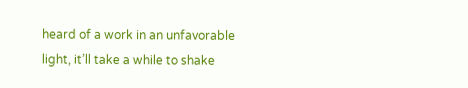heard of a work in an unfavorable light, it’ll take a while to shake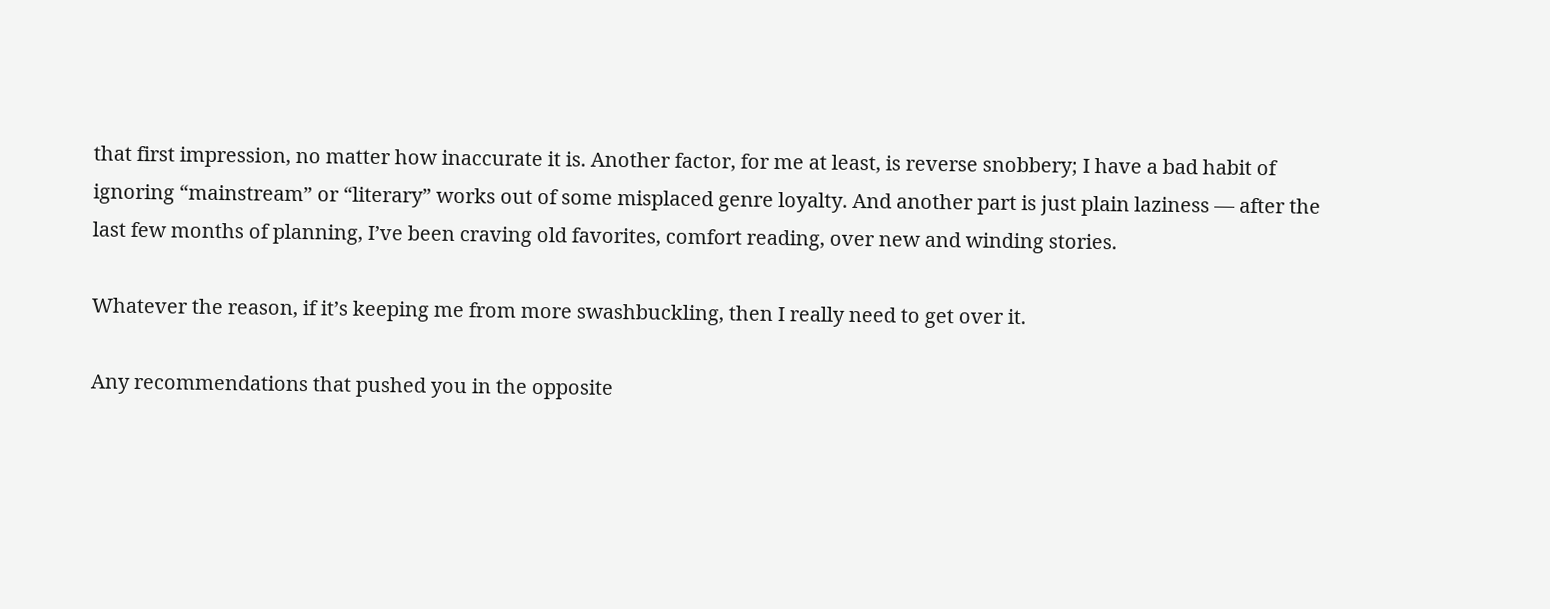that first impression, no matter how inaccurate it is. Another factor, for me at least, is reverse snobbery; I have a bad habit of ignoring “mainstream” or “literary” works out of some misplaced genre loyalty. And another part is just plain laziness — after the last few months of planning, I’ve been craving old favorites, comfort reading, over new and winding stories.

Whatever the reason, if it’s keeping me from more swashbuckling, then I really need to get over it.

Any recommendations that pushed you in the opposite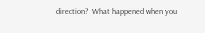direction?  What happened when you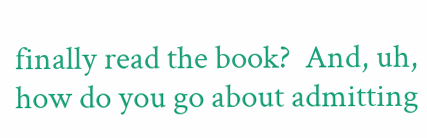finally read the book?  And, uh, how do you go about admitting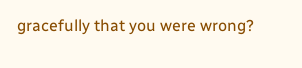gracefully that you were wrong?